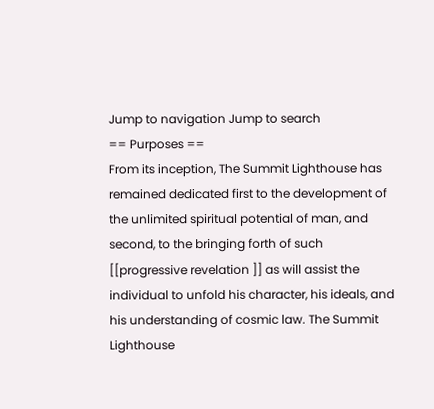Jump to navigation Jump to search
== Purposes ==
From its inception, The Summit Lighthouse has remained dedicated first to the development of the unlimited spiritual potential of man, and second, to the bringing forth of such [[progressive revelation ]] as will assist the individual to unfold his character, his ideals, and his understanding of cosmic law. The Summit Lighthouse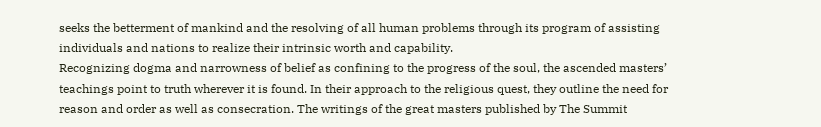seeks the betterment of mankind and the resolving of all human problems through its program of assisting individuals and nations to realize their intrinsic worth and capability.
Recognizing dogma and narrowness of belief as confining to the progress of the soul, the ascended masters’ teachings point to truth wherever it is found. In their approach to the religious quest, they outline the need for reason and order as well as consecration. The writings of the great masters published by The Summit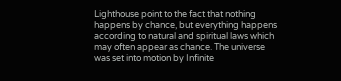Lighthouse point to the fact that nothing happens by chance, but everything happens according to natural and spiritual laws which may often appear as chance. The universe was set into motion by Infinite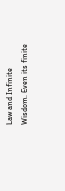Law and Infinite Wisdom. Even its finite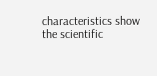characteristics show the scientific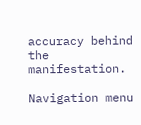accuracy behind the manifestation.

Navigation menu